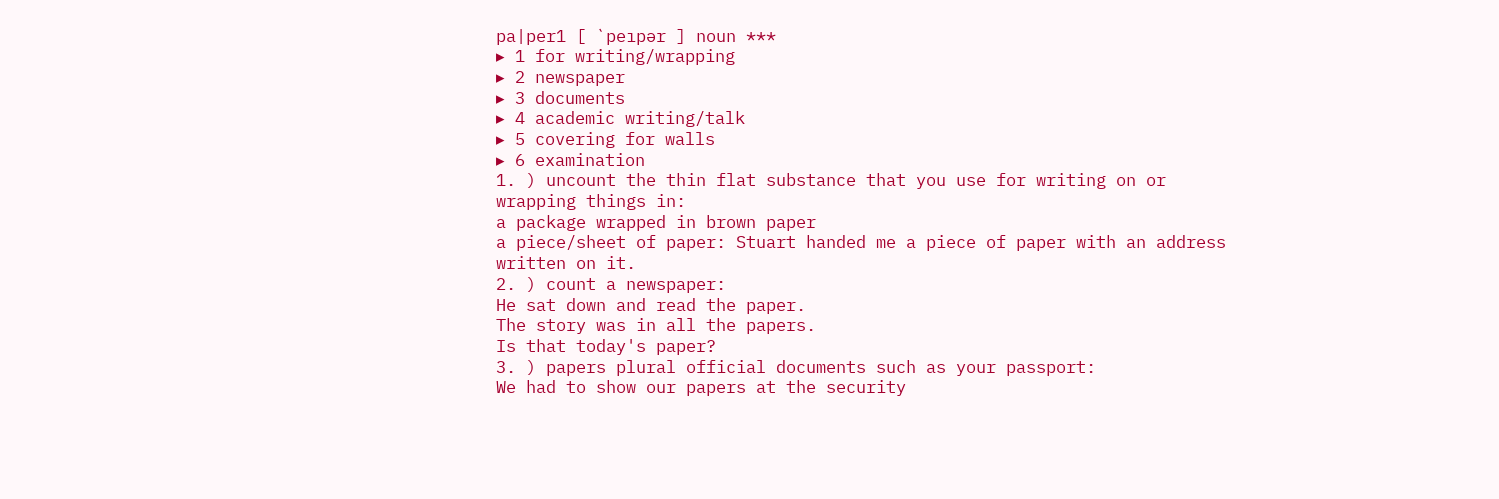pa|per1 [ `peıpər ] noun ***
▸ 1 for writing/wrapping
▸ 2 newspaper
▸ 3 documents
▸ 4 academic writing/talk
▸ 5 covering for walls
▸ 6 examination
1. ) uncount the thin flat substance that you use for writing on or wrapping things in:
a package wrapped in brown paper
a piece/sheet of paper: Stuart handed me a piece of paper with an address written on it.
2. ) count a newspaper:
He sat down and read the paper.
The story was in all the papers.
Is that today's paper?
3. ) papers plural official documents such as your passport:
We had to show our papers at the security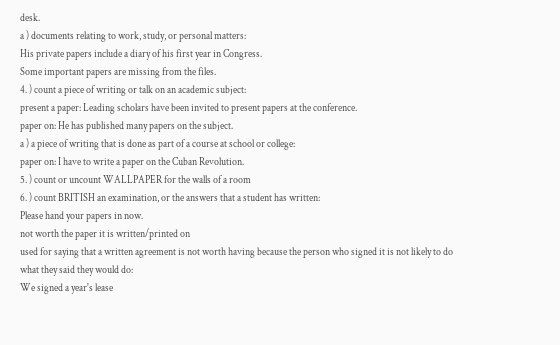desk.
a ) documents relating to work, study, or personal matters:
His private papers include a diary of his first year in Congress.
Some important papers are missing from the files.
4. ) count a piece of writing or talk on an academic subject:
present a paper: Leading scholars have been invited to present papers at the conference.
paper on: He has published many papers on the subject.
a ) a piece of writing that is done as part of a course at school or college:
paper on: I have to write a paper on the Cuban Revolution.
5. ) count or uncount WALLPAPER for the walls of a room
6. ) count BRITISH an examination, or the answers that a student has written:
Please hand your papers in now.
not worth the paper it is written/printed on
used for saying that a written agreement is not worth having because the person who signed it is not likely to do what they said they would do:
We signed a year's lease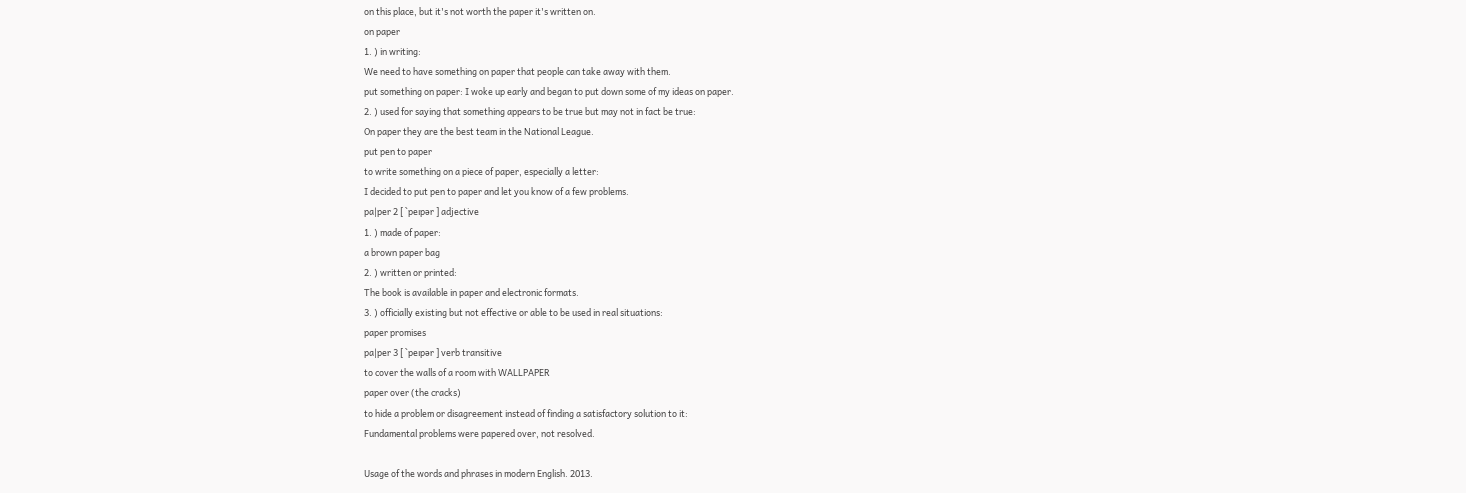on this place, but it's not worth the paper it's written on.
on paper
1. ) in writing:
We need to have something on paper that people can take away with them.
put something on paper: I woke up early and began to put down some of my ideas on paper.
2. ) used for saying that something appears to be true but may not in fact be true:
On paper they are the best team in the National League.
put pen to paper
to write something on a piece of paper, especially a letter:
I decided to put pen to paper and let you know of a few problems.
pa|per 2 [ `peıpər ] adjective
1. ) made of paper:
a brown paper bag
2. ) written or printed:
The book is available in paper and electronic formats.
3. ) officially existing but not effective or able to be used in real situations:
paper promises
pa|per 3 [ `peıpər ] verb transitive
to cover the walls of a room with WALLPAPER
paper over (the cracks)
to hide a problem or disagreement instead of finding a satisfactory solution to it:
Fundamental problems were papered over, not resolved.

Usage of the words and phrases in modern English. 2013.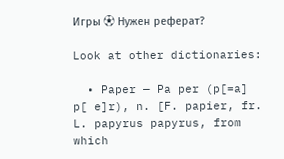Игры ⚽ Нужен реферат?

Look at other dictionaries:

  • Paper — Pa per (p[=a] p[ e]r), n. [F. papier, fr. L. papyrus papyrus, from which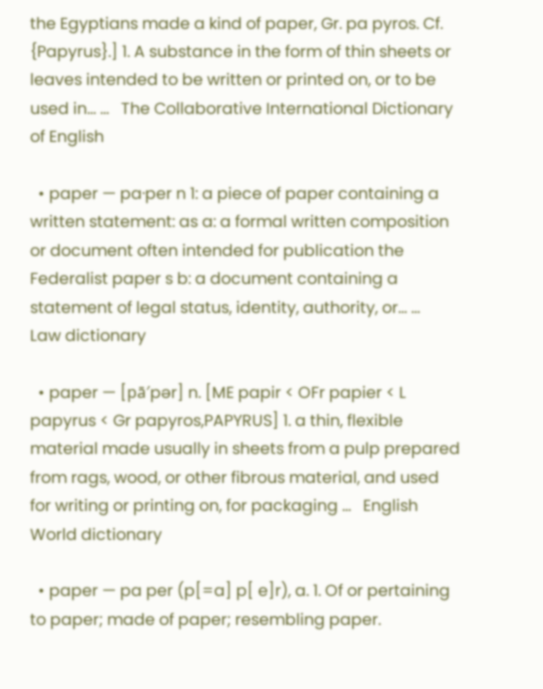the Egyptians made a kind of paper, Gr. pa pyros. Cf. {Papyrus}.] 1. A substance in the form of thin sheets or leaves intended to be written or printed on, or to be used in… …   The Collaborative International Dictionary of English

  • paper — pa·per n 1: a piece of paper containing a written statement: as a: a formal written composition or document often intended for publication the Federalist paper s b: a document containing a statement of legal status, identity, authority, or… …   Law dictionary

  • paper — [pā′pər] n. [ME papir < OFr papier < L papyrus < Gr papyros,PAPYRUS] 1. a thin, flexible material made usually in sheets from a pulp prepared from rags, wood, or other fibrous material, and used for writing or printing on, for packaging …   English World dictionary

  • paper — pa per (p[=a] p[ e]r), a. 1. Of or pertaining to paper; made of paper; resembling paper.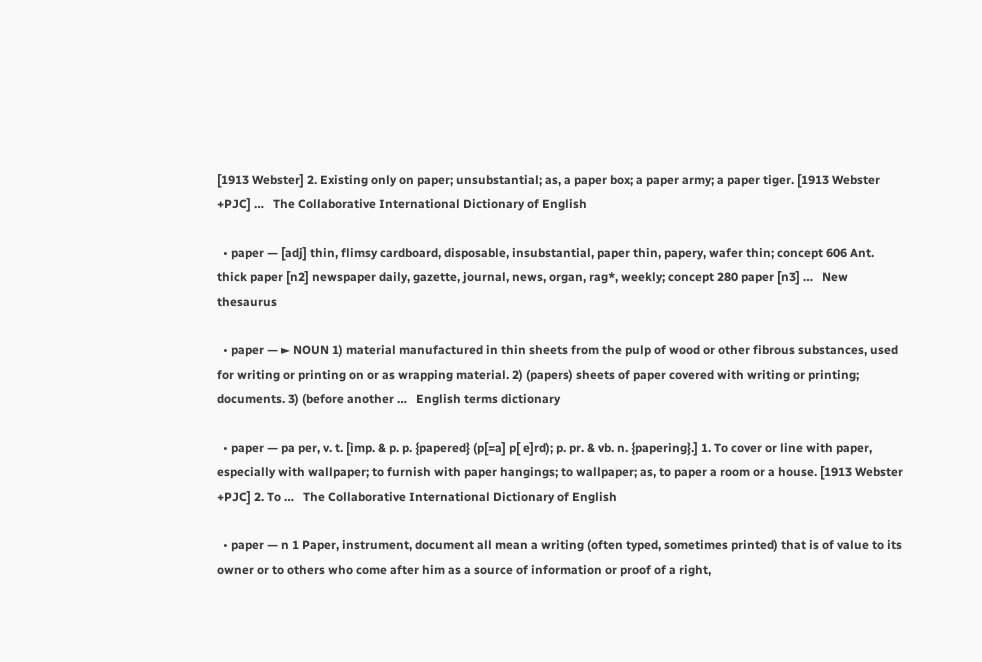[1913 Webster] 2. Existing only on paper; unsubstantial; as, a paper box; a paper army; a paper tiger. [1913 Webster +PJC] …   The Collaborative International Dictionary of English

  • paper — [adj] thin, flimsy cardboard, disposable, insubstantial, paper thin, papery, wafer thin; concept 606 Ant. thick paper [n2] newspaper daily, gazette, journal, news, organ, rag*, weekly; concept 280 paper [n3] …   New thesaurus

  • paper — ► NOUN 1) material manufactured in thin sheets from the pulp of wood or other fibrous substances, used for writing or printing on or as wrapping material. 2) (papers) sheets of paper covered with writing or printing; documents. 3) (before another …   English terms dictionary

  • paper — pa per, v. t. [imp. & p. p. {papered} (p[=a] p[ e]rd); p. pr. & vb. n. {papering}.] 1. To cover or line with paper, especially with wallpaper; to furnish with paper hangings; to wallpaper; as, to paper a room or a house. [1913 Webster +PJC] 2. To …   The Collaborative International Dictionary of English

  • paper — n 1 Paper, instrument, document all mean a writing (often typed, sometimes printed) that is of value to its owner or to others who come after him as a source of information or proof of a right,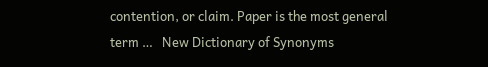contention, or claim. Paper is the most general term …   New Dictionary of Synonyms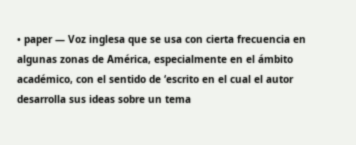• paper — Voz inglesa que se usa con cierta frecuencia en algunas zonas de América, especialmente en el ámbito académico, con el sentido de ‘escrito en el cual el autor desarrolla sus ideas sobre un tema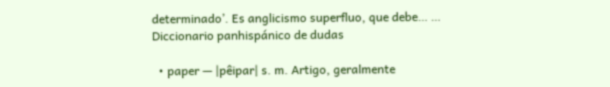determinado’. Es anglicismo superfluo, que debe… …   Diccionario panhispánico de dudas

  • paper — |pêipar| s. m. Artigo, geralmente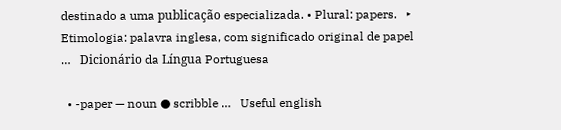destinado a uma publicação especializada. • Plural: papers.   ‣ Etimologia: palavra inglesa, com significado original de papel …   Dicionário da Língua Portuguesa

  • -paper — noun ● scribble …   Useful english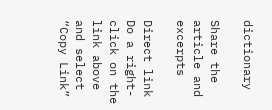dictionary

Share the article and excerpts

Direct link
Do a right-click on the link above
and select “Copy Link”